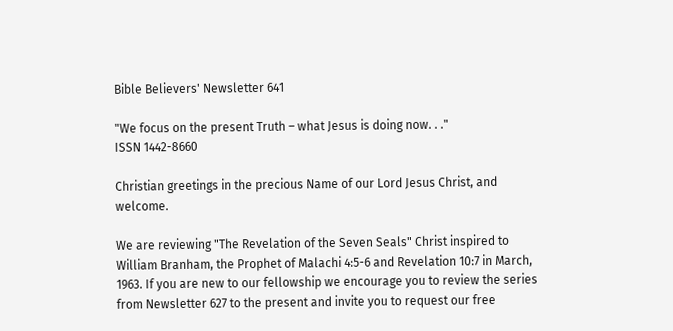Bible Believers' Newsletter 641

"We focus on the present Truth – what Jesus is doing now. . ."
ISSN 1442-8660

Christian greetings in the precious Name of our Lord Jesus Christ, and welcome.

We are reviewing "The Revelation of the Seven Seals" Christ inspired to William Branham, the Prophet of Malachi 4:5-6 and Revelation 10:7 in March, 1963. If you are new to our fellowship we encourage you to review the series from Newsletter 627 to the present and invite you to request our free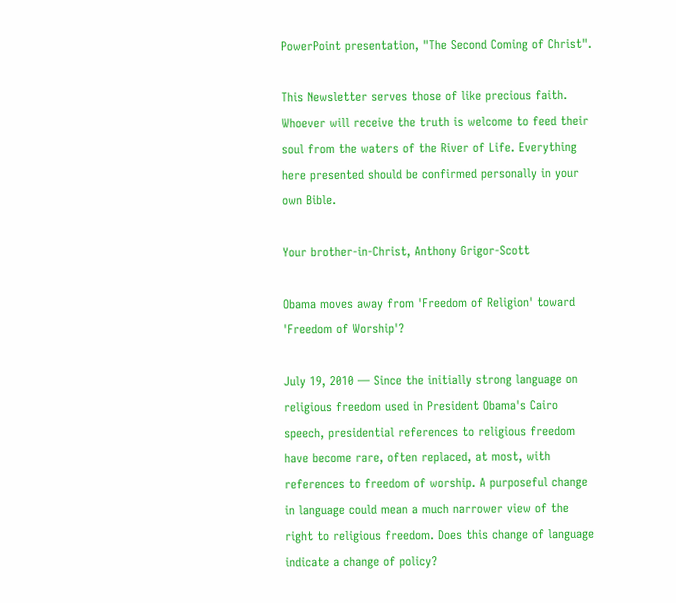PowerPoint presentation, "The Second Coming of Christ".

This Newsletter serves those of like precious faith. Whoever will receive the truth is welcome to feed their soul from the waters of the River of Life. Everything here presented should be confirmed personally in your own Bible.

Your brother-in-Christ, Anthony Grigor-Scott

Obama moves away from 'Freedom of Religion' toward 'Freedom of Worship'?

July 19, 2010 — Since the initially strong language on religious freedom used in President Obama's Cairo speech, presidential references to religious freedom have become rare, often replaced, at most, with references to freedom of worship. A purposeful change in language could mean a much narrower view of the right to religious freedom. Does this change of language indicate a change of policy?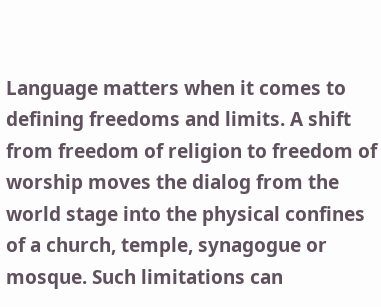Language matters when it comes to defining freedoms and limits. A shift from freedom of religion to freedom of worship moves the dialog from the world stage into the physical confines of a church, temple, synagogue or mosque. Such limitations can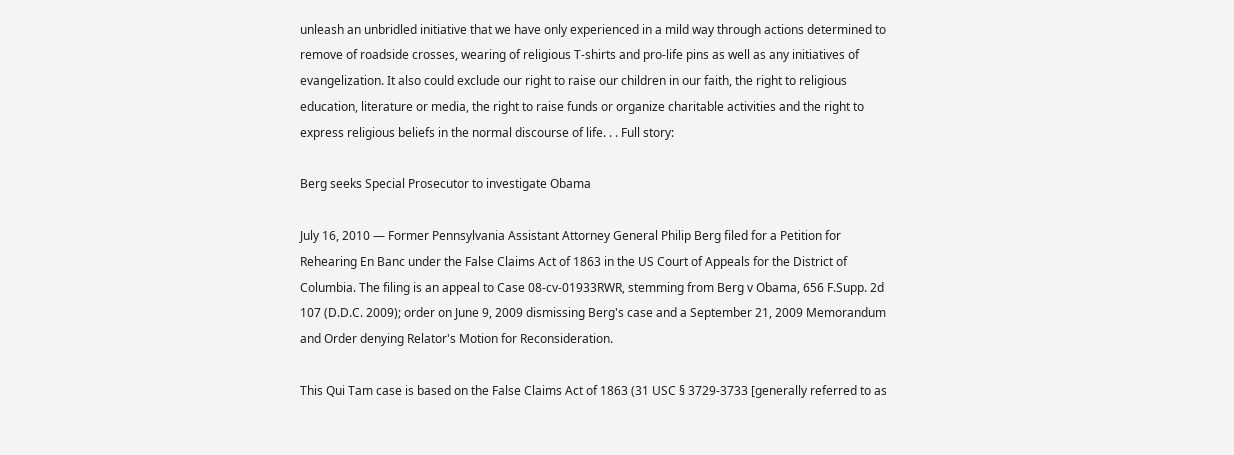unleash an unbridled initiative that we have only experienced in a mild way through actions determined to remove of roadside crosses, wearing of religious T-shirts and pro-life pins as well as any initiatives of evangelization. It also could exclude our right to raise our children in our faith, the right to religious education, literature or media, the right to raise funds or organize charitable activities and the right to express religious beliefs in the normal discourse of life. . . Full story:

Berg seeks Special Prosecutor to investigate Obama

July 16, 2010 — Former Pennsylvania Assistant Attorney General Philip Berg filed for a Petition for Rehearing En Banc under the False Claims Act of 1863 in the US Court of Appeals for the District of Columbia. The filing is an appeal to Case 08-cv-01933RWR, stemming from Berg v Obama, 656 F.Supp. 2d 107 (D.D.C. 2009); order on June 9, 2009 dismissing Berg's case and a September 21, 2009 Memorandum and Order denying Relator's Motion for Reconsideration.

This Qui Tam case is based on the False Claims Act of 1863 (31 USC § 3729-3733 [generally referred to as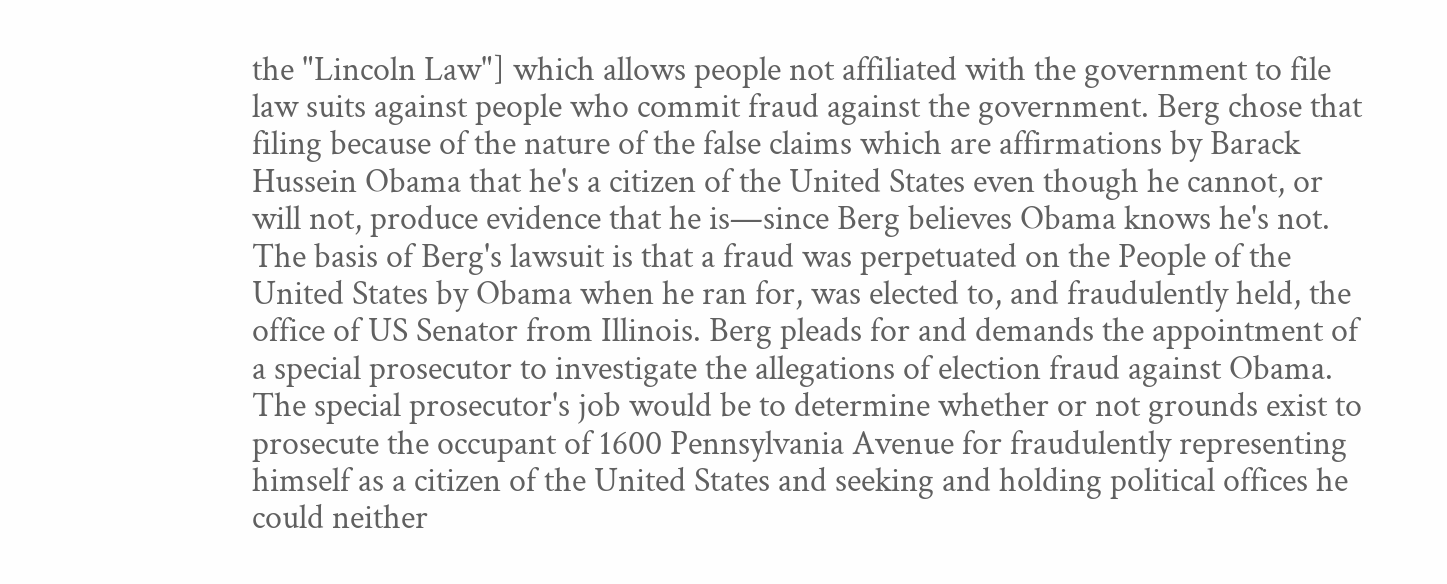the "Lincoln Law"] which allows people not affiliated with the government to file law suits against people who commit fraud against the government. Berg chose that filing because of the nature of the false claims which are affirmations by Barack Hussein Obama that he's a citizen of the United States even though he cannot, or will not, produce evidence that he is—since Berg believes Obama knows he's not. The basis of Berg's lawsuit is that a fraud was perpetuated on the People of the United States by Obama when he ran for, was elected to, and fraudulently held, the office of US Senator from Illinois. Berg pleads for and demands the appointment of a special prosecutor to investigate the allegations of election fraud against Obama. The special prosecutor's job would be to determine whether or not grounds exist to prosecute the occupant of 1600 Pennsylvania Avenue for fraudulently representing himself as a citizen of the United States and seeking and holding political offices he could neither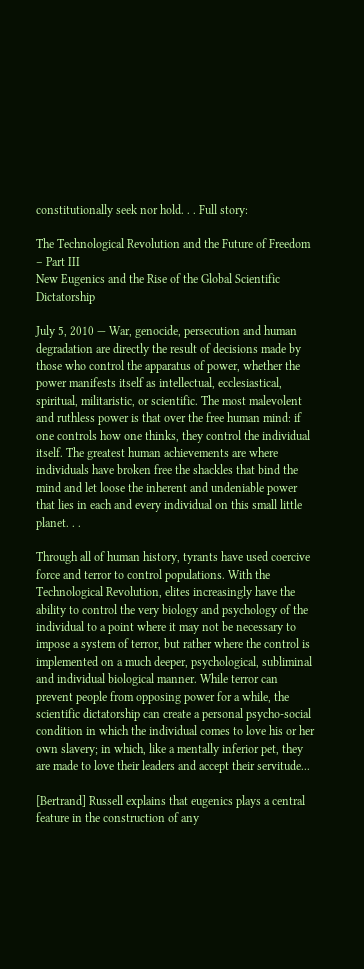constitutionally seek nor hold. . . Full story:

The Technological Revolution and the Future of Freedom – Part III
New Eugenics and the Rise of the Global Scientific Dictatorship

July 5, 2010 — War, genocide, persecution and human degradation are directly the result of decisions made by those who control the apparatus of power, whether the power manifests itself as intellectual, ecclesiastical, spiritual, militaristic, or scientific. The most malevolent and ruthless power is that over the free human mind: if one controls how one thinks, they control the individual itself. The greatest human achievements are where individuals have broken free the shackles that bind the mind and let loose the inherent and undeniable power that lies in each and every individual on this small little planet. . .

Through all of human history, tyrants have used coercive force and terror to control populations. With the Technological Revolution, elites increasingly have the ability to control the very biology and psychology of the individual to a point where it may not be necessary to impose a system of terror, but rather where the control is implemented on a much deeper, psychological, subliminal and individual biological manner. While terror can prevent people from opposing power for a while, the scientific dictatorship can create a personal psycho-social condition in which the individual comes to love his or her own slavery; in which, like a mentally inferior pet, they are made to love their leaders and accept their servitude...

[Bertrand] Russell explains that eugenics plays a central feature in the construction of any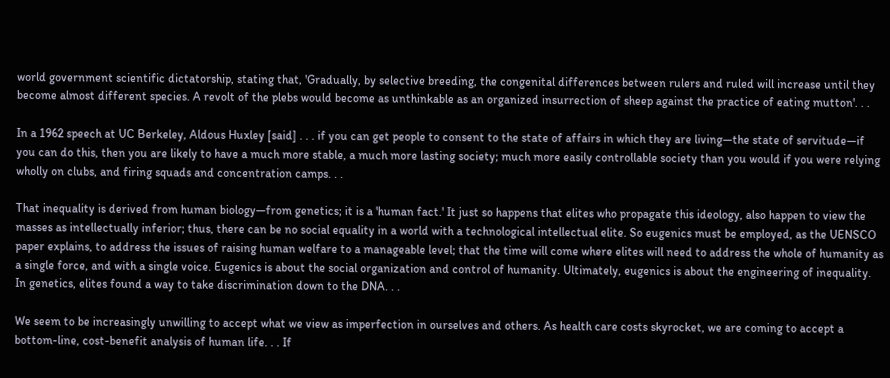world government scientific dictatorship, stating that, 'Gradually, by selective breeding, the congenital differences between rulers and ruled will increase until they become almost different species. A revolt of the plebs would become as unthinkable as an organized insurrection of sheep against the practice of eating mutton'. . .

In a 1962 speech at UC Berkeley, Aldous Huxley [said] . . . if you can get people to consent to the state of affairs in which they are living—the state of servitude—if you can do this, then you are likely to have a much more stable, a much more lasting society; much more easily controllable society than you would if you were relying wholly on clubs, and firing squads and concentration camps. . .

That inequality is derived from human biology—from genetics; it is a 'human fact.' It just so happens that elites who propagate this ideology, also happen to view the masses as intellectually inferior; thus, there can be no social equality in a world with a technological intellectual elite. So eugenics must be employed, as the UENSCO paper explains, to address the issues of raising human welfare to a manageable level; that the time will come where elites will need to address the whole of humanity as a single force, and with a single voice. Eugenics is about the social organization and control of humanity. Ultimately, eugenics is about the engineering of inequality. In genetics, elites found a way to take discrimination down to the DNA. . .

We seem to be increasingly unwilling to accept what we view as imperfection in ourselves and others. As health care costs skyrocket, we are coming to accept a bottom-line, cost-benefit analysis of human life. . . If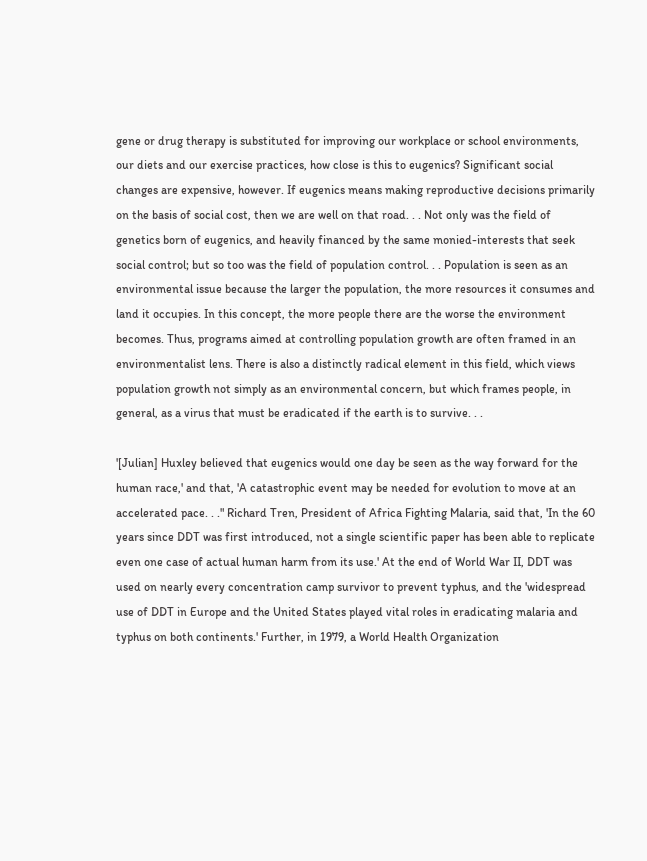gene or drug therapy is substituted for improving our workplace or school environments, our diets and our exercise practices, how close is this to eugenics? Significant social changes are expensive, however. If eugenics means making reproductive decisions primarily on the basis of social cost, then we are well on that road. . . Not only was the field of genetics born of eugenics, and heavily financed by the same monied-interests that seek social control; but so too was the field of population control. . . Population is seen as an environmental issue because the larger the population, the more resources it consumes and land it occupies. In this concept, the more people there are the worse the environment becomes. Thus, programs aimed at controlling population growth are often framed in an environmentalist lens. There is also a distinctly radical element in this field, which views population growth not simply as an environmental concern, but which frames people, in general, as a virus that must be eradicated if the earth is to survive. . .

'[Julian] Huxley believed that eugenics would one day be seen as the way forward for the human race,' and that, 'A catastrophic event may be needed for evolution to move at an accelerated pace. . ." Richard Tren, President of Africa Fighting Malaria, said that, 'In the 60 years since DDT was first introduced, not a single scientific paper has been able to replicate even one case of actual human harm from its use.' At the end of World War II, DDT was used on nearly every concentration camp survivor to prevent typhus, and the 'widespread use of DDT in Europe and the United States played vital roles in eradicating malaria and typhus on both continents.' Further, in 1979, a World Health Organization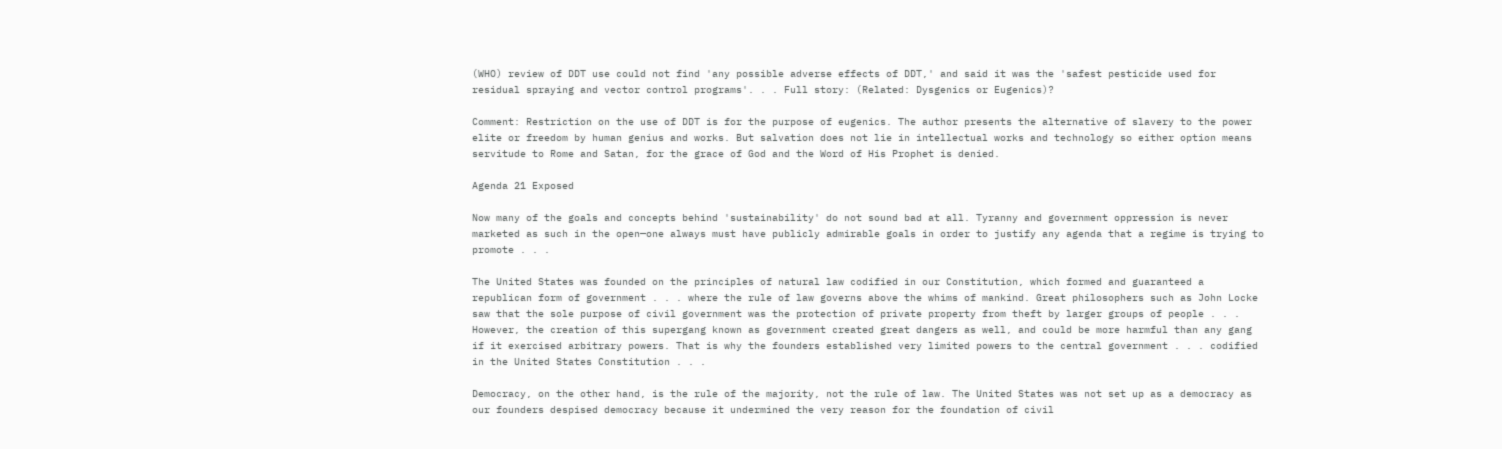(WHO) review of DDT use could not find 'any possible adverse effects of DDT,' and said it was the 'safest pesticide used for residual spraying and vector control programs'. . . Full story: (Related: Dysgenics or Eugenics)?

Comment: Restriction on the use of DDT is for the purpose of eugenics. The author presents the alternative of slavery to the power elite or freedom by human genius and works. But salvation does not lie in intellectual works and technology so either option means servitude to Rome and Satan, for the grace of God and the Word of His Prophet is denied.

Agenda 21 Exposed

Now many of the goals and concepts behind 'sustainability' do not sound bad at all. Tyranny and government oppression is never marketed as such in the open—one always must have publicly admirable goals in order to justify any agenda that a regime is trying to promote . . .

The United States was founded on the principles of natural law codified in our Constitution, which formed and guaranteed a republican form of government . . . where the rule of law governs above the whims of mankind. Great philosophers such as John Locke saw that the sole purpose of civil government was the protection of private property from theft by larger groups of people . . . However, the creation of this supergang known as government created great dangers as well, and could be more harmful than any gang if it exercised arbitrary powers. That is why the founders established very limited powers to the central government . . . codified in the United States Constitution . . .

Democracy, on the other hand, is the rule of the majority, not the rule of law. The United States was not set up as a democracy as our founders despised democracy because it undermined the very reason for the foundation of civil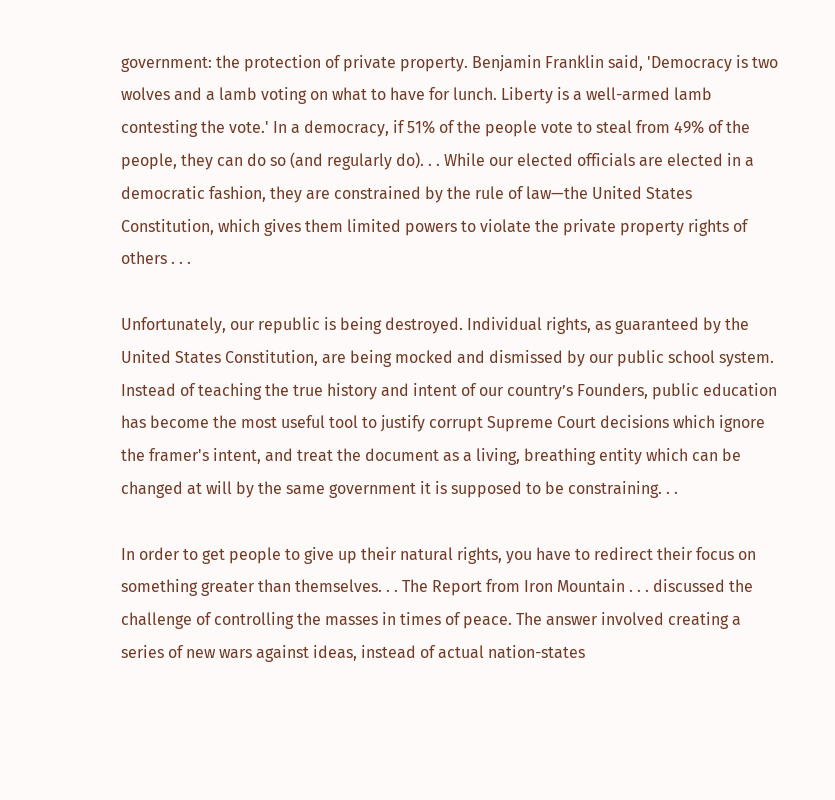government: the protection of private property. Benjamin Franklin said, 'Democracy is two wolves and a lamb voting on what to have for lunch. Liberty is a well-armed lamb contesting the vote.' In a democracy, if 51% of the people vote to steal from 49% of the people, they can do so (and regularly do). . . While our elected officials are elected in a democratic fashion, they are constrained by the rule of law—the United States Constitution, which gives them limited powers to violate the private property rights of others . . .

Unfortunately, our republic is being destroyed. Individual rights, as guaranteed by the United States Constitution, are being mocked and dismissed by our public school system. Instead of teaching the true history and intent of our country’s Founders, public education has become the most useful tool to justify corrupt Supreme Court decisions which ignore the framer's intent, and treat the document as a living, breathing entity which can be changed at will by the same government it is supposed to be constraining. . .

In order to get people to give up their natural rights, you have to redirect their focus on something greater than themselves. . . The Report from Iron Mountain . . . discussed the challenge of controlling the masses in times of peace. The answer involved creating a series of new wars against ideas, instead of actual nation-states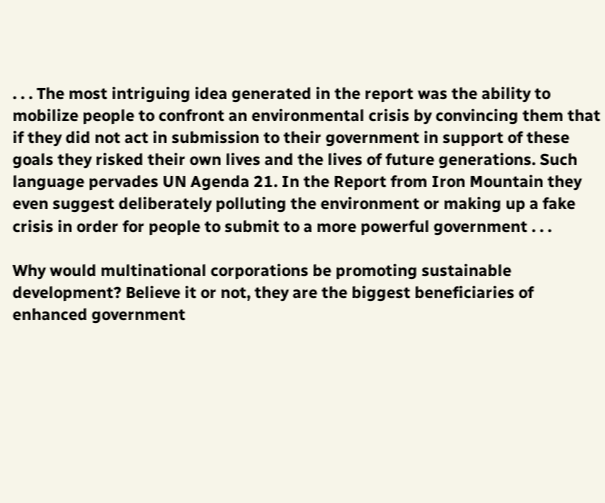. . . The most intriguing idea generated in the report was the ability to mobilize people to confront an environmental crisis by convincing them that if they did not act in submission to their government in support of these goals they risked their own lives and the lives of future generations. Such language pervades UN Agenda 21. In the Report from Iron Mountain they even suggest deliberately polluting the environment or making up a fake crisis in order for people to submit to a more powerful government . . .

Why would multinational corporations be promoting sustainable development? Believe it or not, they are the biggest beneficiaries of enhanced government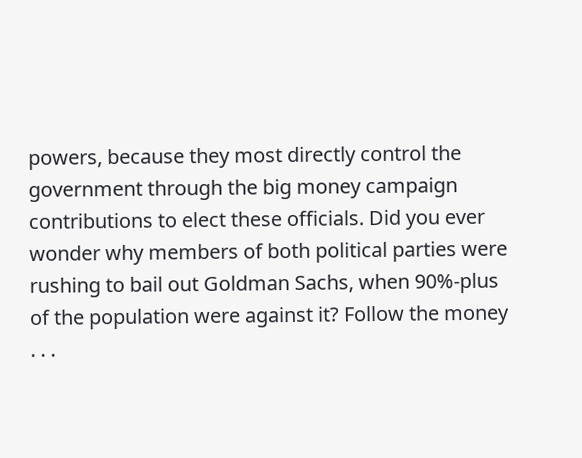powers, because they most directly control the government through the big money campaign contributions to elect these officials. Did you ever wonder why members of both political parties were rushing to bail out Goldman Sachs, when 90%-plus of the population were against it? Follow the money . . .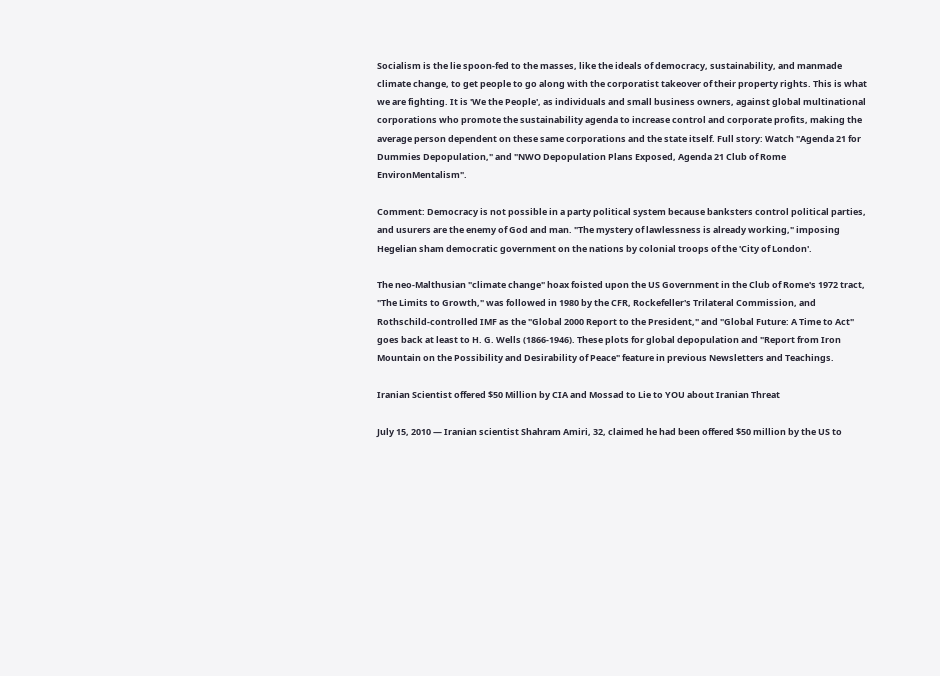Socialism is the lie spoon-fed to the masses, like the ideals of democracy, sustainability, and manmade climate change, to get people to go along with the corporatist takeover of their property rights. This is what we are fighting. It is 'We the People', as individuals and small business owners, against global multinational corporations who promote the sustainability agenda to increase control and corporate profits, making the average person dependent on these same corporations and the state itself. Full story: Watch "Agenda 21 for Dummies Depopulation," and "NWO Depopulation Plans Exposed, Agenda 21 Club of Rome EnvironMentalism".

Comment: Democracy is not possible in a party political system because banksters control political parties, and usurers are the enemy of God and man. "The mystery of lawlessness is already working," imposing Hegelian sham democratic government on the nations by colonial troops of the 'City of London'.

The neo-Malthusian "climate change" hoax foisted upon the US Government in the Club of Rome's 1972 tract, "The Limits to Growth," was followed in 1980 by the CFR, Rockefeller's Trilateral Commission, and Rothschild-controlled IMF as the "Global 2000 Report to the President," and "Global Future: A Time to Act" goes back at least to H. G. Wells (1866-1946). These plots for global depopulation and "Report from Iron Mountain on the Possibility and Desirability of Peace" feature in previous Newsletters and Teachings.

Iranian Scientist offered $50 Million by CIA and Mossad to Lie to YOU about Iranian Threat

July 15, 2010 — Iranian scientist Shahram Amiri, 32, claimed he had been offered $50 million by the US to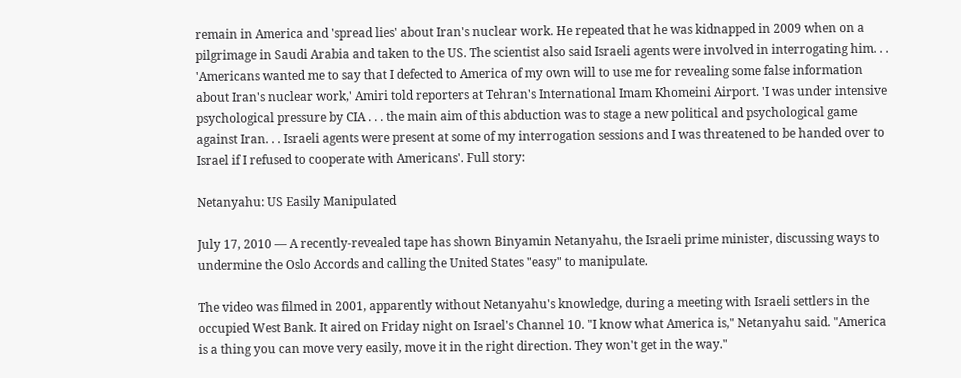remain in America and 'spread lies' about Iran's nuclear work. He repeated that he was kidnapped in 2009 when on a pilgrimage in Saudi Arabia and taken to the US. The scientist also said Israeli agents were involved in interrogating him. . . 'Americans wanted me to say that I defected to America of my own will to use me for revealing some false information about Iran's nuclear work,' Amiri told reporters at Tehran's International Imam Khomeini Airport. 'I was under intensive psychological pressure by CIA . . . the main aim of this abduction was to stage a new political and psychological game against Iran. . . Israeli agents were present at some of my interrogation sessions and I was threatened to be handed over to Israel if I refused to cooperate with Americans'. Full story:

Netanyahu: US Easily Manipulated

July 17, 2010 — A recently-revealed tape has shown Binyamin Netanyahu, the Israeli prime minister, discussing ways to undermine the Oslo Accords and calling the United States "easy" to manipulate.

The video was filmed in 2001, apparently without Netanyahu's knowledge, during a meeting with Israeli settlers in the occupied West Bank. It aired on Friday night on Israel's Channel 10. "I know what America is," Netanyahu said. "America is a thing you can move very easily, move it in the right direction. They won't get in the way."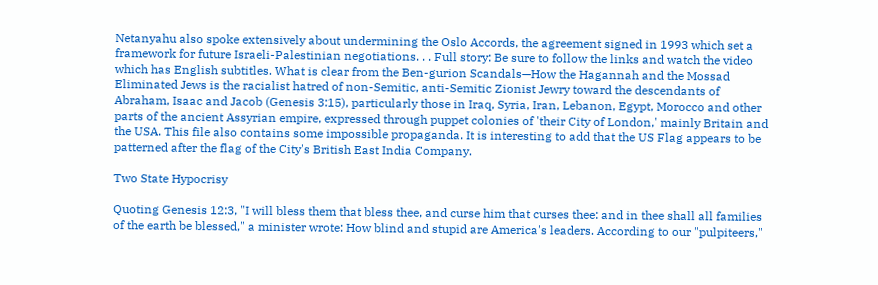Netanyahu also spoke extensively about undermining the Oslo Accords, the agreement signed in 1993 which set a framework for future Israeli-Palestinian negotiations. . . Full story: Be sure to follow the links and watch the video which has English subtitles. What is clear from the Ben-gurion Scandals—How the Hagannah and the Mossad Eliminated Jews is the racialist hatred of non-Semitic, anti-Semitic Zionist Jewry toward the descendants of Abraham, Isaac and Jacob (Genesis 3:15), particularly those in Iraq, Syria, Iran, Lebanon, Egypt, Morocco and other parts of the ancient Assyrian empire, expressed through puppet colonies of 'their City of London,' mainly Britain and the USA. This file also contains some impossible propaganda. It is interesting to add that the US Flag appears to be patterned after the flag of the City's British East India Company.

Two State Hypocrisy

Quoting Genesis 12:3, "I will bless them that bless thee, and curse him that curses thee: and in thee shall all families of the earth be blessed," a minister wrote: How blind and stupid are America's leaders. According to our "pulpiteers,"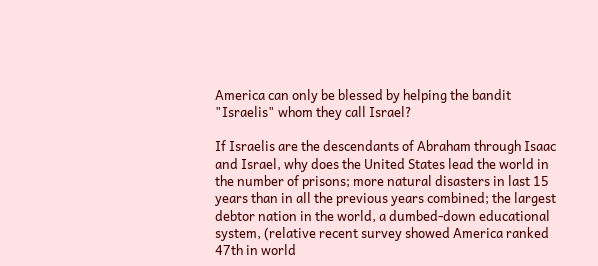America can only be blessed by helping the bandit "Israelis" whom they call Israel?

If Israelis are the descendants of Abraham through Isaac and Israel, why does the United States lead the world in the number of prisons; more natural disasters in last 15 years than in all the previous years combined; the largest debtor nation in the world, a dumbed-down educational system, (relative recent survey showed America ranked 47th in world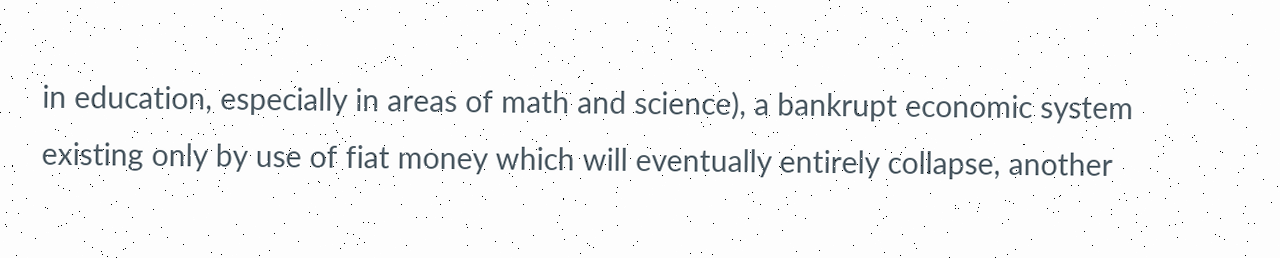in education, especially in areas of math and science), a bankrupt economic system existing only by use of fiat money which will eventually entirely collapse, another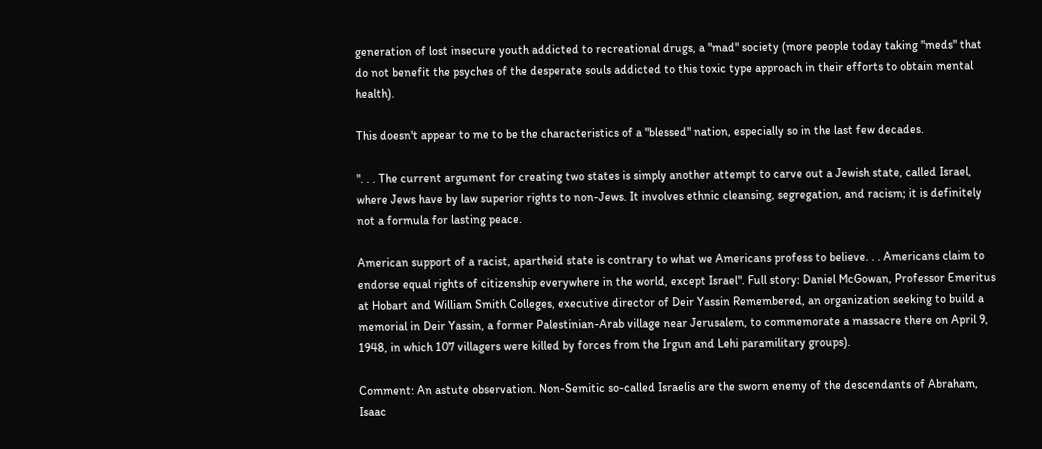generation of lost insecure youth addicted to recreational drugs, a "mad" society (more people today taking "meds" that do not benefit the psyches of the desperate souls addicted to this toxic type approach in their efforts to obtain mental health).

This doesn't appear to me to be the characteristics of a "blessed" nation, especially so in the last few decades.

". . . The current argument for creating two states is simply another attempt to carve out a Jewish state, called Israel, where Jews have by law superior rights to non-Jews. It involves ethnic cleansing, segregation, and racism; it is definitely not a formula for lasting peace.

American support of a racist, apartheid state is contrary to what we Americans profess to believe. . . Americans claim to endorse equal rights of citizenship everywhere in the world, except Israel". Full story: Daniel McGowan, Professor Emeritus at Hobart and William Smith Colleges, executive director of Deir Yassin Remembered, an organization seeking to build a memorial in Deir Yassin, a former Palestinian-Arab village near Jerusalem, to commemorate a massacre there on April 9, 1948, in which 107 villagers were killed by forces from the Irgun and Lehi paramilitary groups).

Comment: An astute observation. Non-Semitic so-called Israelis are the sworn enemy of the descendants of Abraham, Isaac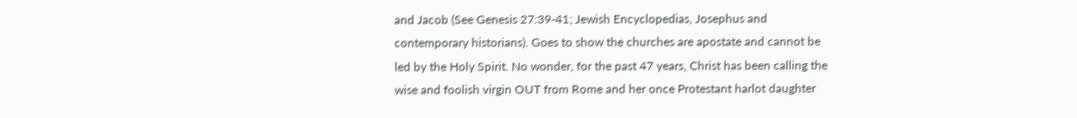and Jacob (See Genesis 27:39-41; Jewish Encyclopedias, Josephus and contemporary historians). Goes to show the churches are apostate and cannot be led by the Holy Spirit. No wonder, for the past 47 years, Christ has been calling the wise and foolish virgin OUT from Rome and her once Protestant harlot daughter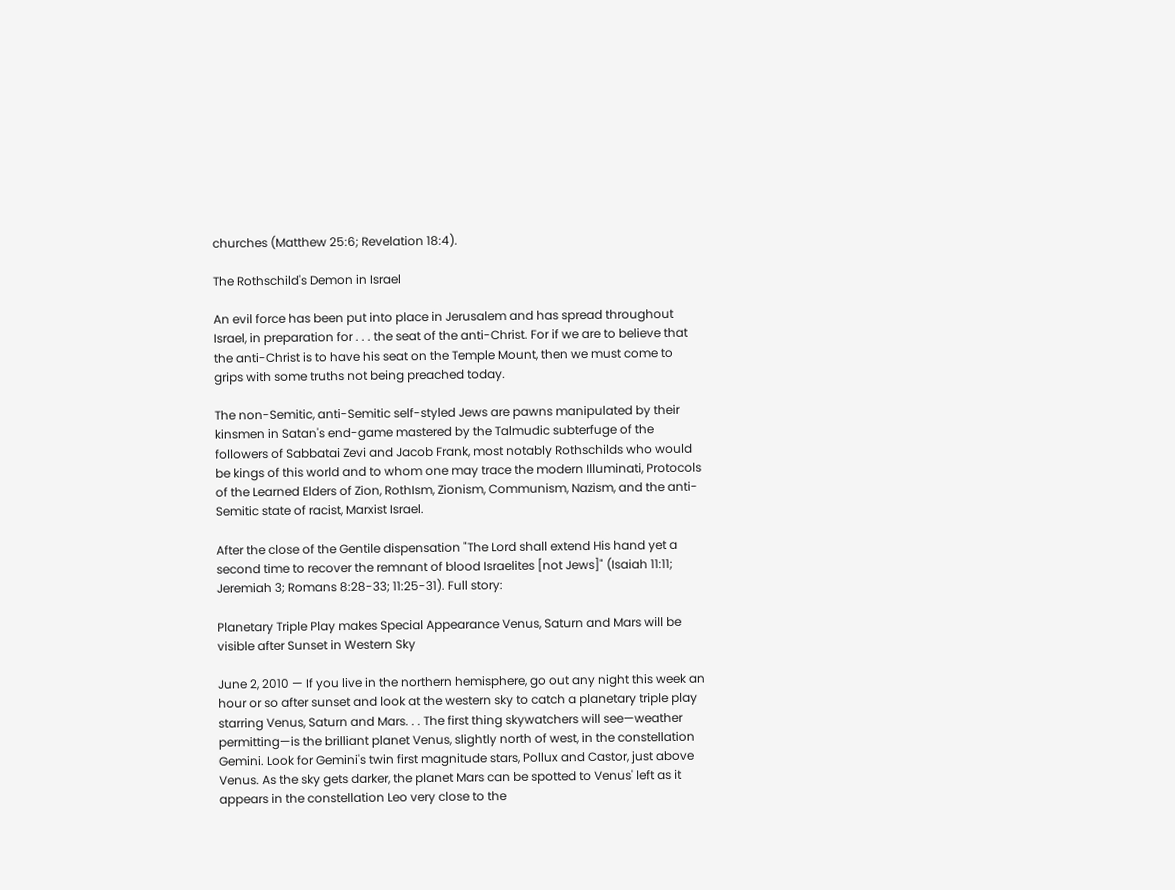churches (Matthew 25:6; Revelation 18:4).

The Rothschild's Demon in Israel

An evil force has been put into place in Jerusalem and has spread throughout Israel, in preparation for . . . the seat of the anti-Christ. For if we are to believe that the anti-Christ is to have his seat on the Temple Mount, then we must come to grips with some truths not being preached today.

The non-Semitic, anti-Semitic self-styled Jews are pawns manipulated by their kinsmen in Satan's end-game mastered by the Talmudic subterfuge of the followers of Sabbatai Zevi and Jacob Frank, most notably Rothschilds who would be kings of this world and to whom one may trace the modern Illuminati, Protocols of the Learned Elders of Zion, RothIsm, Zionism, Communism, Nazism, and the anti-Semitic state of racist, Marxist Israel.

After the close of the Gentile dispensation "The Lord shall extend His hand yet a second time to recover the remnant of blood Israelites [not Jews]" (Isaiah 11:11; Jeremiah 3; Romans 8:28-33; 11:25-31). Full story:

Planetary Triple Play makes Special Appearance Venus, Saturn and Mars will be visible after Sunset in Western Sky

June 2, 2010 — If you live in the northern hemisphere, go out any night this week an hour or so after sunset and look at the western sky to catch a planetary triple play starring Venus, Saturn and Mars. . . The first thing skywatchers will see—weather permitting—is the brilliant planet Venus, slightly north of west, in the constellation Gemini. Look for Gemini's twin first magnitude stars, Pollux and Castor, just above Venus. As the sky gets darker, the planet Mars can be spotted to Venus' left as it appears in the constellation Leo very close to the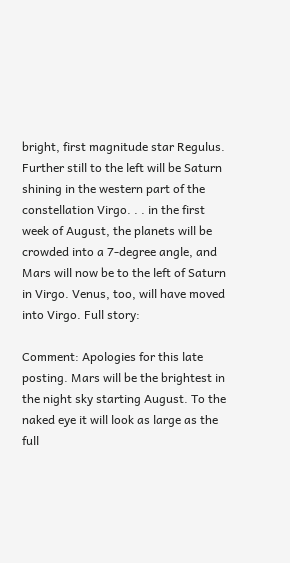bright, first magnitude star Regulus. Further still to the left will be Saturn shining in the western part of the constellation Virgo. . . in the first week of August, the planets will be crowded into a 7-degree angle, and Mars will now be to the left of Saturn in Virgo. Venus, too, will have moved into Virgo. Full story:

Comment: Apologies for this late posting. Mars will be the brightest in the night sky starting August. To the naked eye it will look as large as the full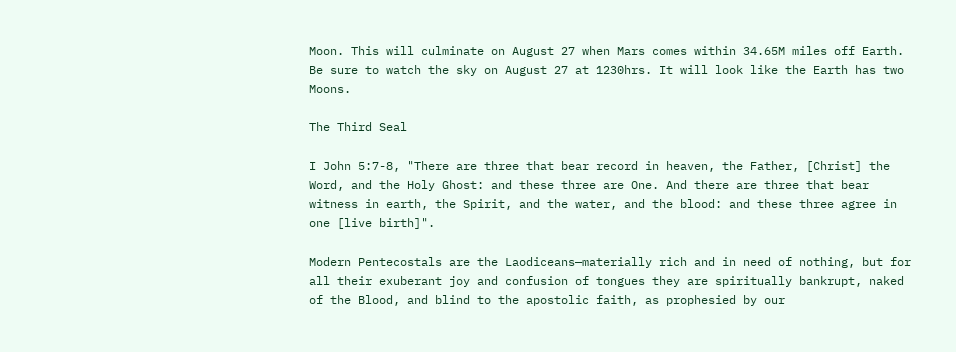Moon. This will culminate on August 27 when Mars comes within 34.65M miles off Earth. Be sure to watch the sky on August 27 at 1230hrs. It will look like the Earth has two Moons.

The Third Seal

I John 5:7-8, "There are three that bear record in heaven, the Father, [Christ] the Word, and the Holy Ghost: and these three are One. And there are three that bear witness in earth, the Spirit, and the water, and the blood: and these three agree in one [live birth]".

Modern Pentecostals are the Laodiceans—materially rich and in need of nothing, but for all their exuberant joy and confusion of tongues they are spiritually bankrupt, naked of the Blood, and blind to the apostolic faith, as prophesied by our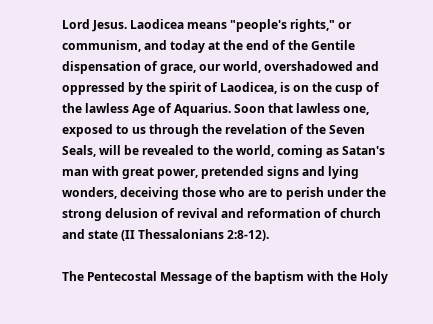Lord Jesus. Laodicea means "people's rights," or communism, and today at the end of the Gentile dispensation of grace, our world, overshadowed and oppressed by the spirit of Laodicea, is on the cusp of the lawless Age of Aquarius. Soon that lawless one, exposed to us through the revelation of the Seven Seals, will be revealed to the world, coming as Satan's man with great power, pretended signs and lying wonders, deceiving those who are to perish under the strong delusion of revival and reformation of church and state (II Thessalonians 2:8-12).

The Pentecostal Message of the baptism with the Holy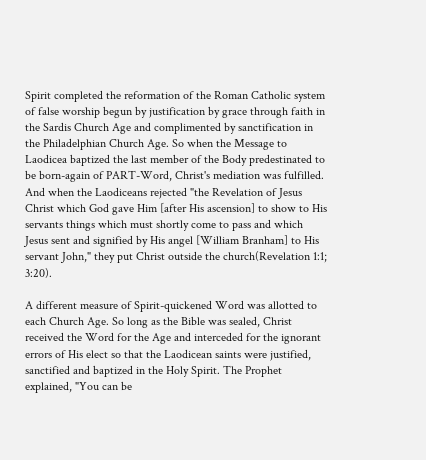Spirit completed the reformation of the Roman Catholic system of false worship begun by justification by grace through faith in the Sardis Church Age and complimented by sanctification in the Philadelphian Church Age. So when the Message to Laodicea baptized the last member of the Body predestinated to be born-again of PART-Word, Christ's mediation was fulfilled. And when the Laodiceans rejected "the Revelation of Jesus Christ which God gave Him [after His ascension] to show to His servants things which must shortly come to pass and which Jesus sent and signified by His angel [William Branham] to His servant John," they put Christ outside the church(Revelation 1:1; 3:20).

A different measure of Spirit-quickened Word was allotted to each Church Age. So long as the Bible was sealed, Christ received the Word for the Age and interceded for the ignorant errors of His elect so that the Laodicean saints were justified, sanctified and baptized in the Holy Spirit. The Prophet explained, "You can be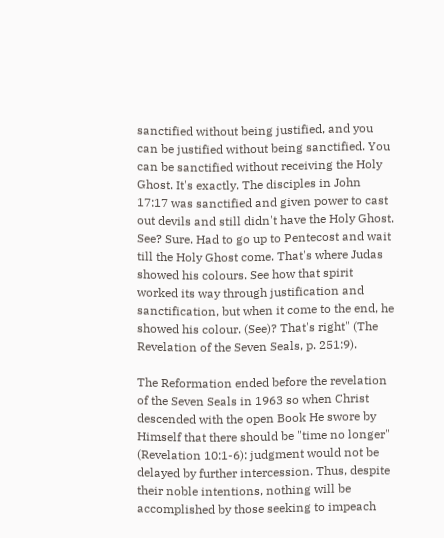sanctified without being justified, and you can be justified without being sanctified. You can be sanctified without receiving the Holy Ghost. It's exactly. The disciples in John 17:17 was sanctified and given power to cast out devils and still didn't have the Holy Ghost. See? Sure. Had to go up to Pentecost and wait till the Holy Ghost come. That's where Judas showed his colours. See how that spirit worked its way through justification and sanctification, but when it come to the end, he showed his colour. (See)? That's right" (The Revelation of the Seven Seals, p. 251:9).

The Reformation ended before the revelation of the Seven Seals in 1963 so when Christ descended with the open Book He swore by Himself that there should be "time no longer" (Revelation 10:1-6): judgment would not be delayed by further intercession. Thus, despite their noble intentions, nothing will be accomplished by those seeking to impeach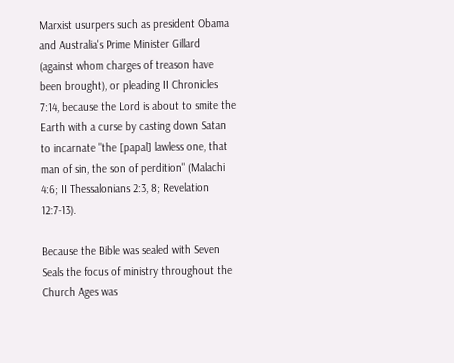Marxist usurpers such as president Obama and Australia's Prime Minister Gillard (against whom charges of treason have been brought), or pleading II Chronicles 7:14, because the Lord is about to smite the Earth with a curse by casting down Satan to incarnate "the [papal] lawless one, that man of sin, the son of perdition" (Malachi 4:6; II Thessalonians 2:3, 8; Revelation 12:7-13).

Because the Bible was sealed with Seven Seals the focus of ministry throughout the Church Ages was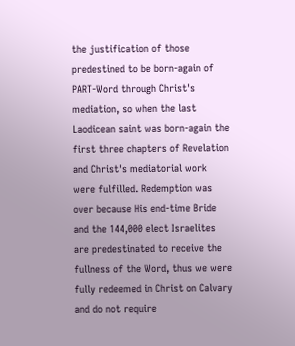the justification of those predestined to be born-again of PART-Word through Christ's mediation, so when the last Laodicean saint was born-again the first three chapters of Revelation and Christ's mediatorial work were fulfilled. Redemption was over because His end-time Bride and the 144,000 elect Israelites are predestinated to receive the fullness of the Word, thus we were fully redeemed in Christ on Calvary and do not require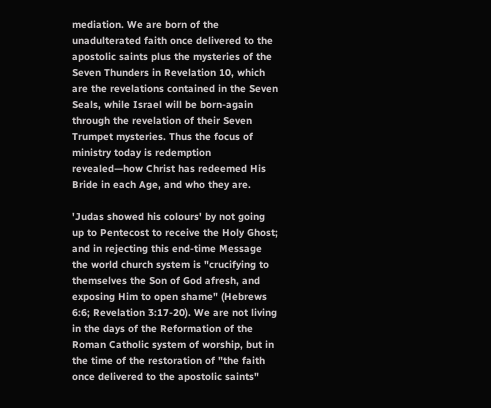mediation. We are born of the unadulterated faith once delivered to the apostolic saints plus the mysteries of the Seven Thunders in Revelation 10, which are the revelations contained in the Seven Seals, while Israel will be born-again through the revelation of their Seven Trumpet mysteries. Thus the focus of ministry today is redemption revealed—how Christ has redeemed His Bride in each Age, and who they are.

'Judas showed his colours' by not going up to Pentecost to receive the Holy Ghost; and in rejecting this end-time Message the world church system is "crucifying to themselves the Son of God afresh, and exposing Him to open shame" (Hebrews 6:6; Revelation 3:17-20). We are not living in the days of the Reformation of the Roman Catholic system of worship, but in the time of the restoration of "the faith once delivered to the apostolic saints"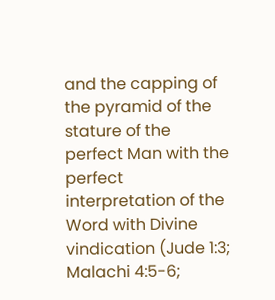and the capping of the pyramid of the stature of the perfect Man with the perfect interpretation of the Word with Divine vindication (Jude 1:3; Malachi 4:5-6;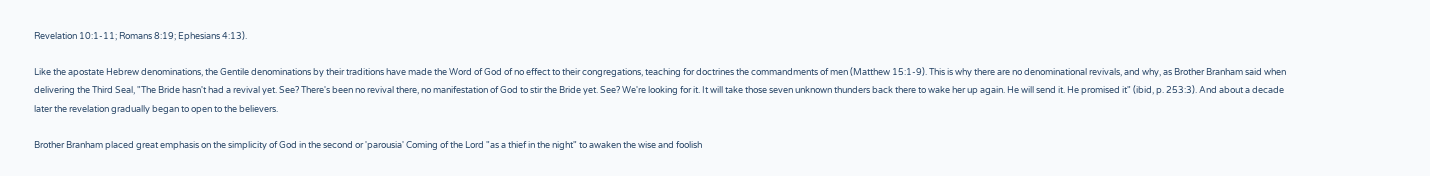Revelation 10:1-11; Romans 8:19; Ephesians 4:13).

Like the apostate Hebrew denominations, the Gentile denominations by their traditions have made the Word of God of no effect to their congregations, teaching for doctrines the commandments of men (Matthew 15:1-9). This is why there are no denominational revivals, and why, as Brother Branham said when delivering the Third Seal, "The Bride hasn't had a revival yet. See? There's been no revival there, no manifestation of God to stir the Bride yet. See? We're looking for it. It will take those seven unknown thunders back there to wake her up again. He will send it. He promised it" (ibid, p. 253:3). And about a decade later the revelation gradually began to open to the believers.

Brother Branham placed great emphasis on the simplicity of God in the second or 'parousia' Coming of the Lord "as a thief in the night" to awaken the wise and foolish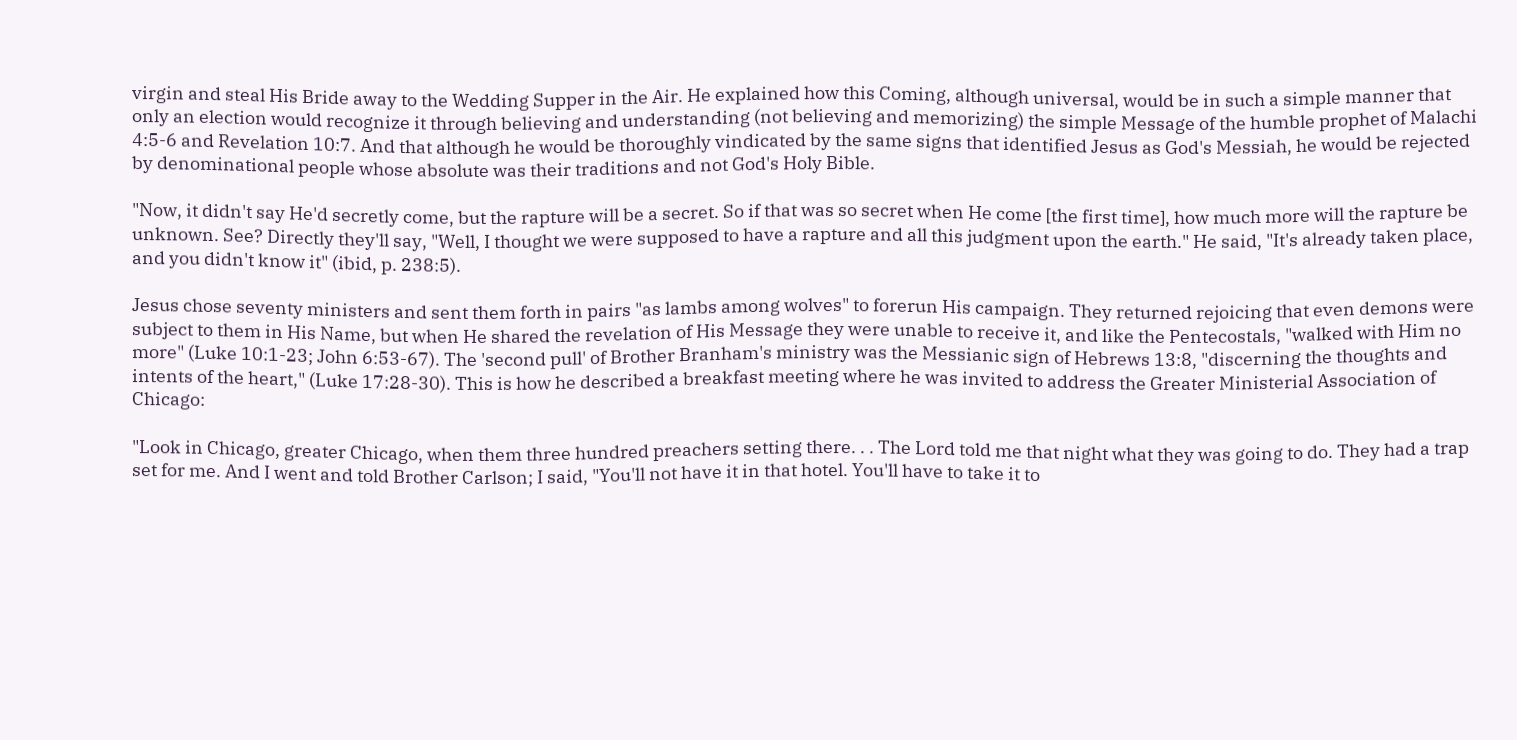virgin and steal His Bride away to the Wedding Supper in the Air. He explained how this Coming, although universal, would be in such a simple manner that only an election would recognize it through believing and understanding (not believing and memorizing) the simple Message of the humble prophet of Malachi 4:5-6 and Revelation 10:7. And that although he would be thoroughly vindicated by the same signs that identified Jesus as God's Messiah, he would be rejected by denominational people whose absolute was their traditions and not God's Holy Bible.

"Now, it didn't say He'd secretly come, but the rapture will be a secret. So if that was so secret when He come [the first time], how much more will the rapture be unknown. See? Directly they'll say, "Well, I thought we were supposed to have a rapture and all this judgment upon the earth." He said, "It's already taken place, and you didn't know it" (ibid, p. 238:5).

Jesus chose seventy ministers and sent them forth in pairs "as lambs among wolves" to forerun His campaign. They returned rejoicing that even demons were subject to them in His Name, but when He shared the revelation of His Message they were unable to receive it, and like the Pentecostals, "walked with Him no more" (Luke 10:1-23; John 6:53-67). The 'second pull' of Brother Branham's ministry was the Messianic sign of Hebrews 13:8, "discerning the thoughts and intents of the heart," (Luke 17:28-30). This is how he described a breakfast meeting where he was invited to address the Greater Ministerial Association of Chicago:

"Look in Chicago, greater Chicago, when them three hundred preachers setting there. . . The Lord told me that night what they was going to do. They had a trap set for me. And I went and told Brother Carlson; I said, "You'll not have it in that hotel. You'll have to take it to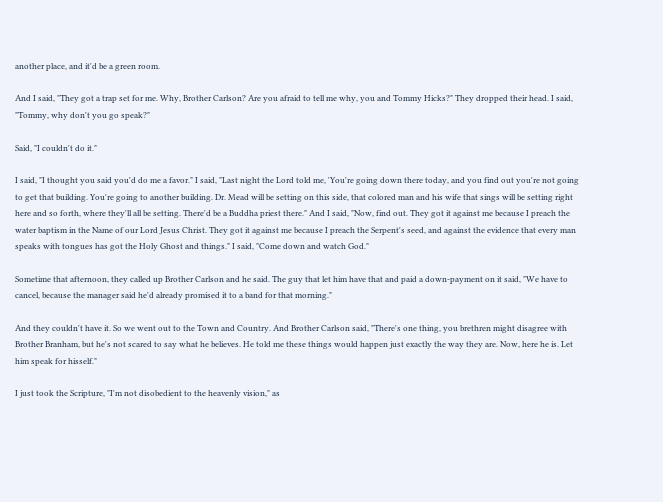another place, and it'd be a green room.

And I said, "They got a trap set for me. Why, Brother Carlson? Are you afraid to tell me why, you and Tommy Hicks?" They dropped their head. I said, "Tommy, why don't you go speak?"

Said, "I couldn't do it."

I said, "I thought you said you'd do me a favor." I said, "Last night the Lord told me, 'You're going down there today, and you find out you're not going to get that building. You're going to another building. Dr. Mead will be setting on this side, that colored man and his wife that sings will be setting right here and so forth, where they'll all be setting. There'd be a Buddha priest there." And I said, "Now, find out. They got it against me because I preach the water baptism in the Name of our Lord Jesus Christ. They got it against me because I preach the Serpent's seed, and against the evidence that every man speaks with tongues has got the Holy Ghost and things." I said, "Come down and watch God."

Sometime that afternoon, they called up Brother Carlson and he said. The guy that let him have that and paid a down-payment on it said, "We have to cancel, because the manager said he'd already promised it to a band for that morning."

And they couldn't have it. So we went out to the Town and Country. And Brother Carlson said, "There's one thing, you brethren might disagree with Brother Branham, but he's not scared to say what he believes. He told me these things would happen just exactly the way they are. Now, here he is. Let him speak for hisself."

I just took the Scripture, "I'm not disobedient to the heavenly vision," as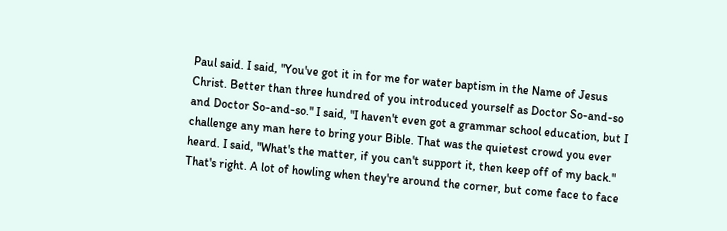Paul said. I said, "You've got it in for me for water baptism in the Name of Jesus Christ. Better than three hundred of you introduced yourself as Doctor So-and-so and Doctor So-and-so." I said, "I haven't even got a grammar school education, but I challenge any man here to bring your Bible. That was the quietest crowd you ever heard. I said, "What's the matter, if you can't support it, then keep off of my back." That's right. A lot of howling when they're around the corner, but come face to face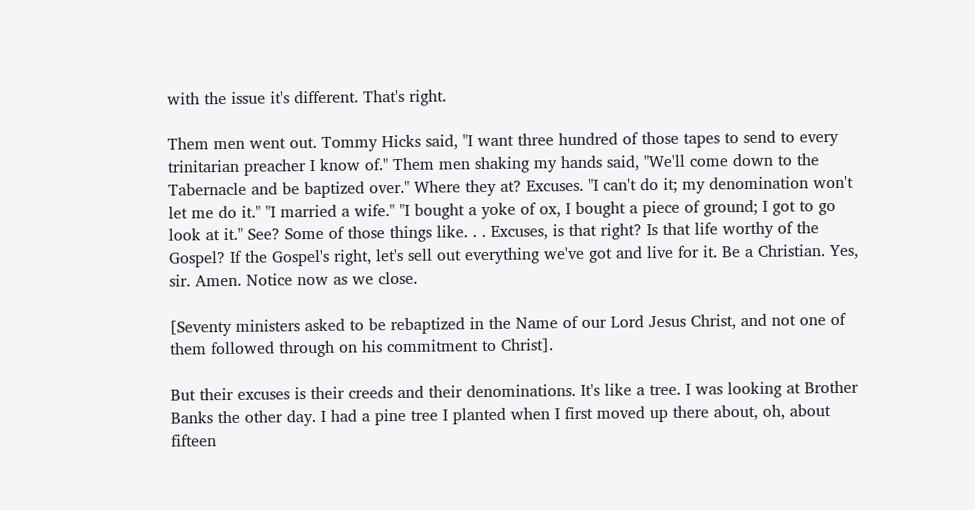with the issue it's different. That's right.

Them men went out. Tommy Hicks said, "I want three hundred of those tapes to send to every trinitarian preacher I know of." Them men shaking my hands said, "We'll come down to the Tabernacle and be baptized over." Where they at? Excuses. "I can't do it; my denomination won't let me do it." "I married a wife." "I bought a yoke of ox, I bought a piece of ground; I got to go look at it." See? Some of those things like. . . Excuses, is that right? Is that life worthy of the Gospel? If the Gospel's right, let's sell out everything we've got and live for it. Be a Christian. Yes, sir. Amen. Notice now as we close.

[Seventy ministers asked to be rebaptized in the Name of our Lord Jesus Christ, and not one of them followed through on his commitment to Christ].

But their excuses is their creeds and their denominations. It's like a tree. I was looking at Brother Banks the other day. I had a pine tree I planted when I first moved up there about, oh, about fifteen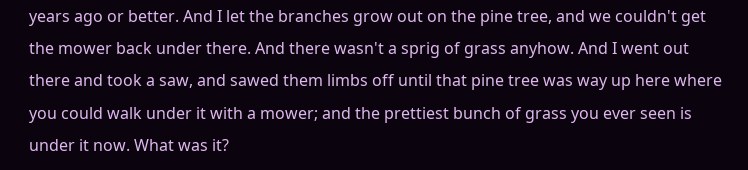years ago or better. And I let the branches grow out on the pine tree, and we couldn't get the mower back under there. And there wasn't a sprig of grass anyhow. And I went out there and took a saw, and sawed them limbs off until that pine tree was way up here where you could walk under it with a mower; and the prettiest bunch of grass you ever seen is under it now. What was it?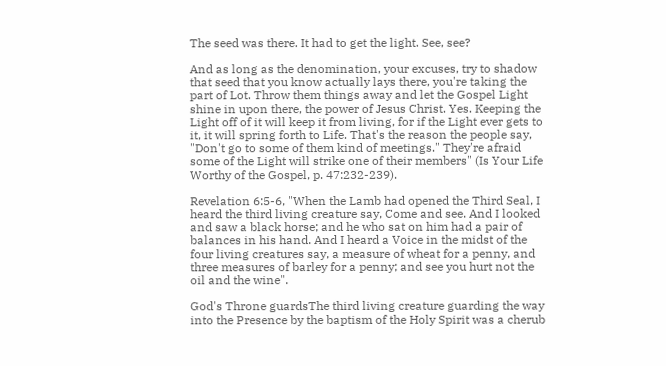The seed was there. It had to get the light. See, see?

And as long as the denomination, your excuses, try to shadow that seed that you know actually lays there, you're taking the part of Lot. Throw them things away and let the Gospel Light shine in upon there, the power of Jesus Christ. Yes. Keeping the Light off of it will keep it from living, for if the Light ever gets to it, it will spring forth to Life. That's the reason the people say, "Don't go to some of them kind of meetings." They're afraid some of the Light will strike one of their members" (Is Your Life Worthy of the Gospel, p. 47:232-239).

Revelation 6:5-6, "When the Lamb had opened the Third Seal, I heard the third living creature say, Come and see. And I looked and saw a black horse; and he who sat on him had a pair of balances in his hand. And I heard a Voice in the midst of the four living creatures say, a measure of wheat for a penny, and three measures of barley for a penny; and see you hurt not the oil and the wine".

God's Throne guardsThe third living creature guarding the way into the Presence by the baptism of the Holy Spirit was a cherub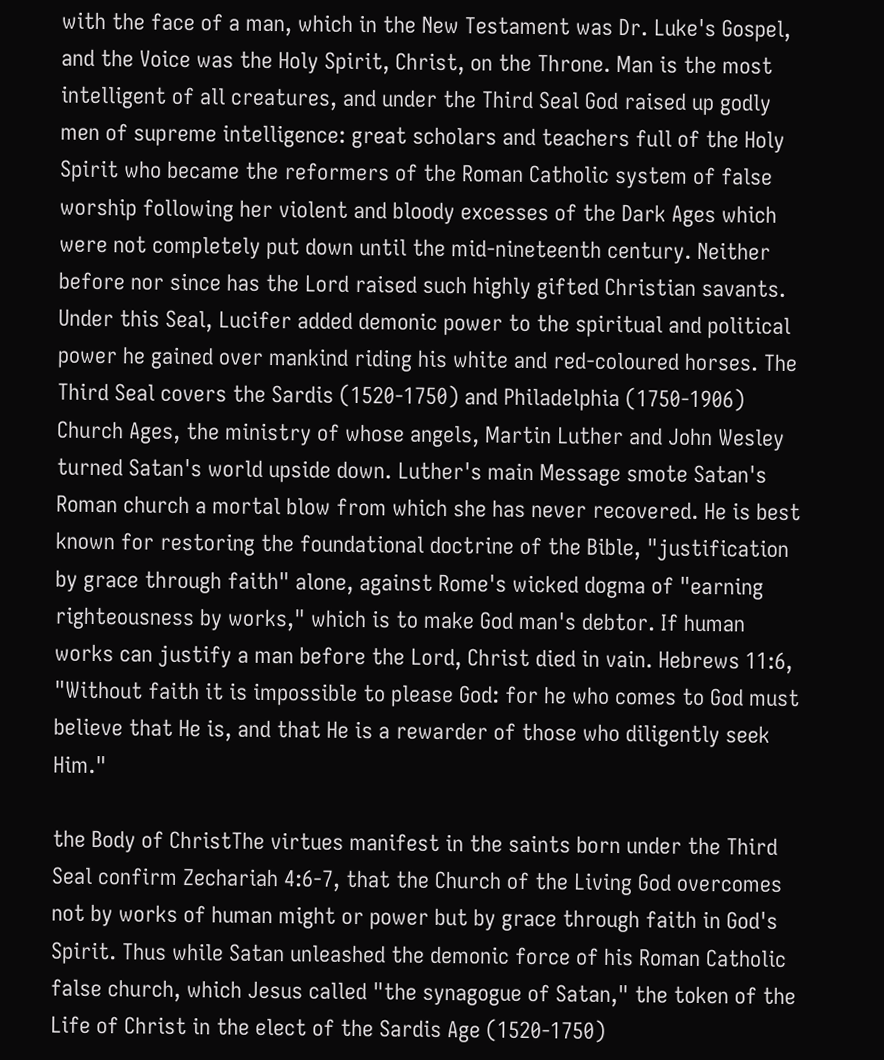with the face of a man, which in the New Testament was Dr. Luke's Gospel, and the Voice was the Holy Spirit, Christ, on the Throne. Man is the most intelligent of all creatures, and under the Third Seal God raised up godly men of supreme intelligence: great scholars and teachers full of the Holy Spirit who became the reformers of the Roman Catholic system of false worship following her violent and bloody excesses of the Dark Ages which were not completely put down until the mid-nineteenth century. Neither before nor since has the Lord raised such highly gifted Christian savants. Under this Seal, Lucifer added demonic power to the spiritual and political power he gained over mankind riding his white and red-coloured horses. The Third Seal covers the Sardis (1520-1750) and Philadelphia (1750-1906) Church Ages, the ministry of whose angels, Martin Luther and John Wesley turned Satan's world upside down. Luther's main Message smote Satan's Roman church a mortal blow from which she has never recovered. He is best known for restoring the foundational doctrine of the Bible, "justification by grace through faith" alone, against Rome's wicked dogma of "earning righteousness by works," which is to make God man's debtor. If human works can justify a man before the Lord, Christ died in vain. Hebrews 11:6, "Without faith it is impossible to please God: for he who comes to God must believe that He is, and that He is a rewarder of those who diligently seek Him."

the Body of ChristThe virtues manifest in the saints born under the Third Seal confirm Zechariah 4:6-7, that the Church of the Living God overcomes not by works of human might or power but by grace through faith in God's Spirit. Thus while Satan unleashed the demonic force of his Roman Catholic false church, which Jesus called "the synagogue of Satan," the token of the Life of Christ in the elect of the Sardis Age (1520-1750)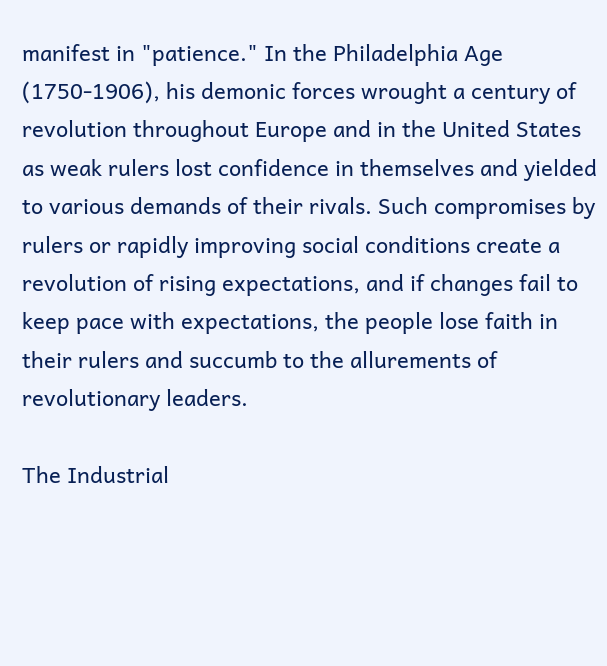manifest in "patience." In the Philadelphia Age (1750-1906), his demonic forces wrought a century of revolution throughout Europe and in the United States as weak rulers lost confidence in themselves and yielded to various demands of their rivals. Such compromises by rulers or rapidly improving social conditions create a revolution of rising expectations, and if changes fail to keep pace with expectations, the people lose faith in their rulers and succumb to the allurements of revolutionary leaders.

The Industrial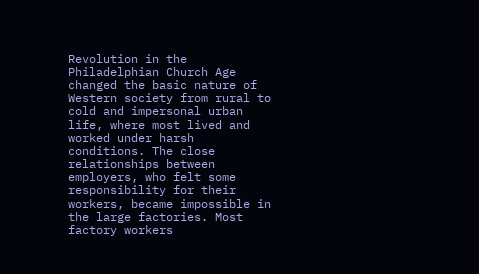Revolution in the Philadelphian Church Age changed the basic nature of Western society from rural to cold and impersonal urban life, where most lived and worked under harsh conditions. The close relationships between employers, who felt some responsibility for their workers, became impossible in the large factories. Most factory workers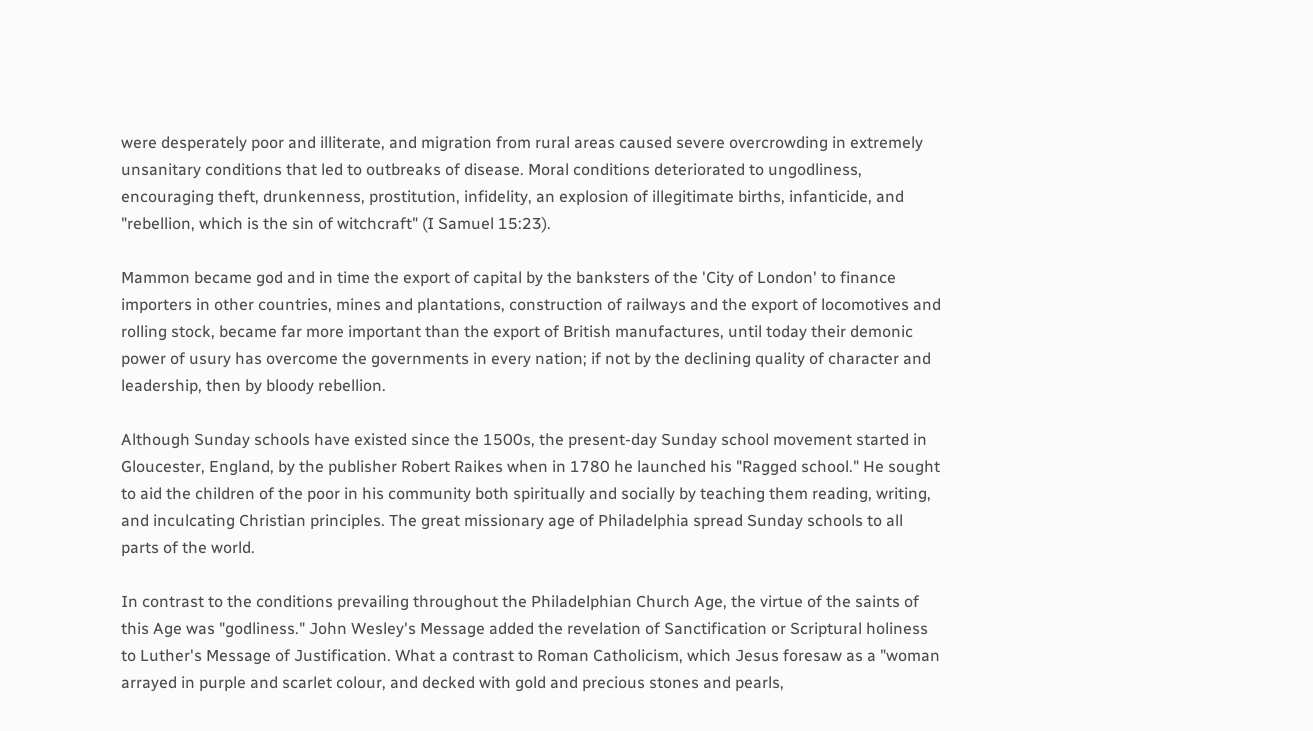were desperately poor and illiterate, and migration from rural areas caused severe overcrowding in extremely unsanitary conditions that led to outbreaks of disease. Moral conditions deteriorated to ungodliness, encouraging theft, drunkenness, prostitution, infidelity, an explosion of illegitimate births, infanticide, and "rebellion, which is the sin of witchcraft" (I Samuel 15:23).

Mammon became god and in time the export of capital by the banksters of the 'City of London' to finance importers in other countries, mines and plantations, construction of railways and the export of locomotives and rolling stock, became far more important than the export of British manufactures, until today their demonic power of usury has overcome the governments in every nation; if not by the declining quality of character and leadership, then by bloody rebellion.

Although Sunday schools have existed since the 1500s, the present-day Sunday school movement started in Gloucester, England, by the publisher Robert Raikes when in 1780 he launched his "Ragged school." He sought to aid the children of the poor in his community both spiritually and socially by teaching them reading, writing, and inculcating Christian principles. The great missionary age of Philadelphia spread Sunday schools to all parts of the world.

In contrast to the conditions prevailing throughout the Philadelphian Church Age, the virtue of the saints of this Age was "godliness." John Wesley's Message added the revelation of Sanctification or Scriptural holiness to Luther's Message of Justification. What a contrast to Roman Catholicism, which Jesus foresaw as a "woman arrayed in purple and scarlet colour, and decked with gold and precious stones and pearls,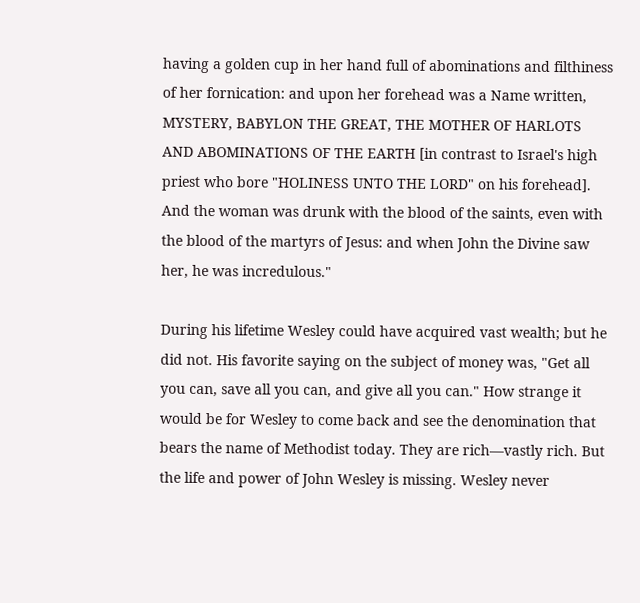having a golden cup in her hand full of abominations and filthiness of her fornication: and upon her forehead was a Name written, MYSTERY, BABYLON THE GREAT, THE MOTHER OF HARLOTS AND ABOMINATIONS OF THE EARTH [in contrast to Israel's high priest who bore "HOLINESS UNTO THE LORD" on his forehead]. And the woman was drunk with the blood of the saints, even with the blood of the martyrs of Jesus: and when John the Divine saw her, he was incredulous."

During his lifetime Wesley could have acquired vast wealth; but he did not. His favorite saying on the subject of money was, "Get all you can, save all you can, and give all you can." How strange it would be for Wesley to come back and see the denomination that bears the name of Methodist today. They are rich—vastly rich. But the life and power of John Wesley is missing. Wesley never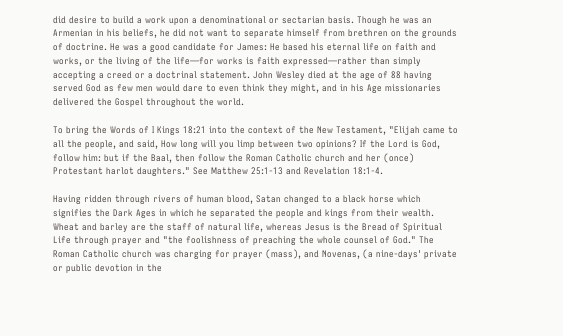did desire to build a work upon a denominational or sectarian basis. Though he was an Armenian in his beliefs, he did not want to separate himself from brethren on the grounds of doctrine. He was a good candidate for James: He based his eternal life on faith and works, or the living of the life—for works is faith expressed—rather than simply accepting a creed or a doctrinal statement. John Wesley died at the age of 88 having served God as few men would dare to even think they might, and in his Age missionaries delivered the Gospel throughout the world.

To bring the Words of I Kings 18:21 into the context of the New Testament, "Elijah came to all the people, and said, How long will you limp between two opinions? If the Lord is God, follow him: but if the Baal, then follow the Roman Catholic church and her (once) Protestant harlot daughters." See Matthew 25:1-13 and Revelation 18:1-4.

Having ridden through rivers of human blood, Satan changed to a black horse which signifies the Dark Ages in which he separated the people and kings from their wealth. Wheat and barley are the staff of natural life, whereas Jesus is the Bread of Spiritual Life through prayer and "the foolishness of preaching the whole counsel of God." The Roman Catholic church was charging for prayer (mass), and Novenas, (a nine-days' private or public devotion in the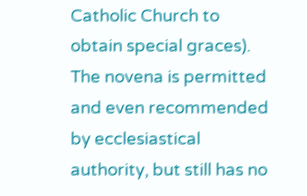Catholic Church to obtain special graces). The novena is permitted and even recommended by ecclesiastical authority, but still has no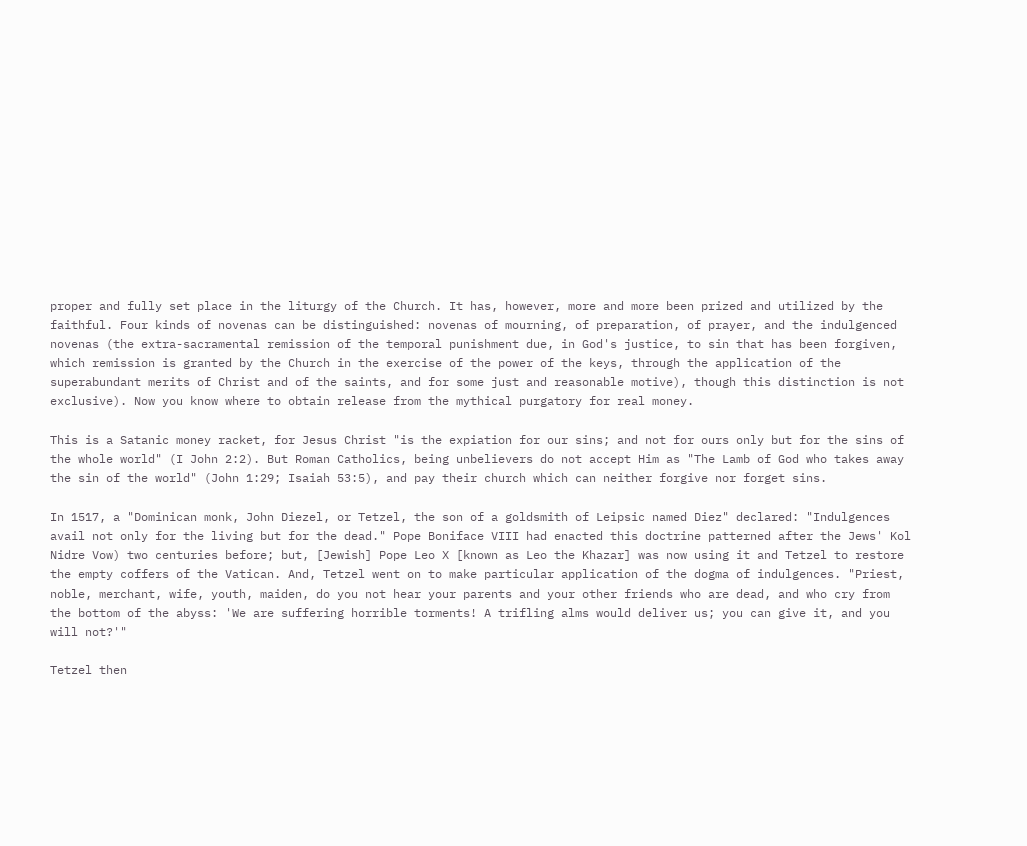proper and fully set place in the liturgy of the Church. It has, however, more and more been prized and utilized by the faithful. Four kinds of novenas can be distinguished: novenas of mourning, of preparation, of prayer, and the indulgenced novenas (the extra-sacramental remission of the temporal punishment due, in God's justice, to sin that has been forgiven, which remission is granted by the Church in the exercise of the power of the keys, through the application of the superabundant merits of Christ and of the saints, and for some just and reasonable motive), though this distinction is not exclusive). Now you know where to obtain release from the mythical purgatory for real money.

This is a Satanic money racket, for Jesus Christ "is the expiation for our sins; and not for ours only but for the sins of the whole world" (I John 2:2). But Roman Catholics, being unbelievers do not accept Him as "The Lamb of God who takes away the sin of the world" (John 1:29; Isaiah 53:5), and pay their church which can neither forgive nor forget sins.

In 1517, a "Dominican monk, John Diezel, or Tetzel, the son of a goldsmith of Leipsic named Diez" declared: "Indulgences avail not only for the living but for the dead." Pope Boniface VIII had enacted this doctrine patterned after the Jews' Kol Nidre Vow) two centuries before; but, [Jewish] Pope Leo X [known as Leo the Khazar] was now using it and Tetzel to restore the empty coffers of the Vatican. And, Tetzel went on to make particular application of the dogma of indulgences. "Priest, noble, merchant, wife, youth, maiden, do you not hear your parents and your other friends who are dead, and who cry from the bottom of the abyss: 'We are suffering horrible torments! A trifling alms would deliver us; you can give it, and you will not?'"

Tetzel then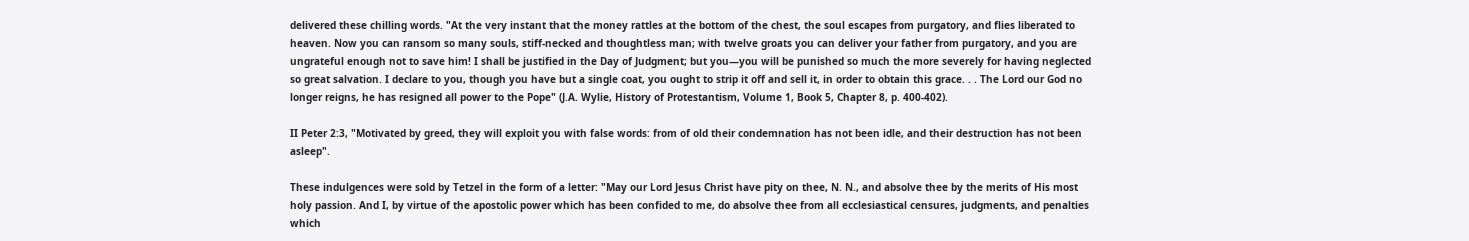delivered these chilling words. "At the very instant that the money rattles at the bottom of the chest, the soul escapes from purgatory, and flies liberated to heaven. Now you can ransom so many souls, stiff-necked and thoughtless man; with twelve groats you can deliver your father from purgatory, and you are ungrateful enough not to save him! I shall be justified in the Day of Judgment; but you—you will be punished so much the more severely for having neglected so great salvation. I declare to you, though you have but a single coat, you ought to strip it off and sell it, in order to obtain this grace. . . The Lord our God no longer reigns, he has resigned all power to the Pope" (J.A. Wylie, History of Protestantism, Volume 1, Book 5, Chapter 8, p. 400-402).

II Peter 2:3, "Motivated by greed, they will exploit you with false words: from of old their condemnation has not been idle, and their destruction has not been asleep".

These indulgences were sold by Tetzel in the form of a letter: "May our Lord Jesus Christ have pity on thee, N. N., and absolve thee by the merits of His most holy passion. And I, by virtue of the apostolic power which has been confided to me, do absolve thee from all ecclesiastical censures, judgments, and penalties which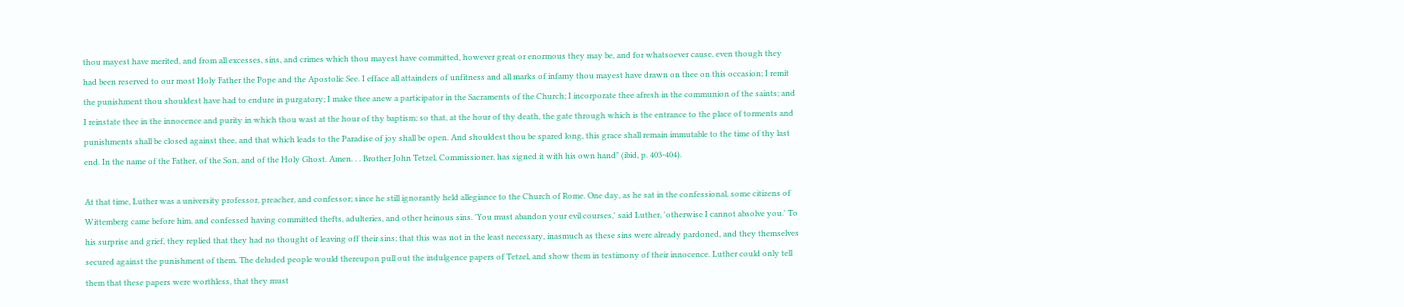thou mayest have merited, and from all excesses, sins, and crimes which thou mayest have committed, however great or enormous they may be, and for whatsoever cause, even though they had been reserved to our most Holy Father the Pope and the Apostolic See. I efface all attainders of unfitness and all marks of infamy thou mayest have drawn on thee on this occasion; I remit the punishment thou shouldest have had to endure in purgatory; I make thee anew a participator in the Sacraments of the Church; I incorporate thee afresh in the communion of the saints; and I reinstate thee in the innocence and purity in which thou wast at the hour of thy baptism; so that, at the hour of thy death, the gate through which is the entrance to the place of torments and punishments shall be closed against thee, and that which leads to the Paradise of joy shall be open. And shouldest thou be spared long, this grace shall remain immutable to the time of thy last end. In the name of the Father, of the Son, and of the Holy Ghost. Amen. . . Brother John Tetzel, Commissioner, has signed it with his own hand" (ibid, p. 403-404).

At that time, Luther was a university professor, preacher, and confessor; since he still ignorantly held allegiance to the Church of Rome. One day, as he sat in the confessional, some citizens of Wittemberg came before him, and confessed having committed thefts, adulteries, and other heinous sins. 'You must abandon your evil courses,' said Luther, 'otherwise I cannot absolve you.' To his surprise and grief, they replied that they had no thought of leaving off their sins; that this was not in the least necessary, inasmuch as these sins were already pardoned, and they themselves secured against the punishment of them. The deluded people would thereupon pull out the indulgence papers of Tetzel, and show them in testimony of their innocence. Luther could only tell them that these papers were worthless, that they must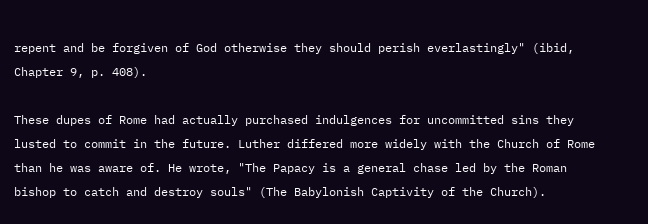repent and be forgiven of God otherwise they should perish everlastingly" (ibid, Chapter 9, p. 408).

These dupes of Rome had actually purchased indulgences for uncommitted sins they lusted to commit in the future. Luther differed more widely with the Church of Rome than he was aware of. He wrote, "The Papacy is a general chase led by the Roman bishop to catch and destroy souls" (The Babylonish Captivity of the Church).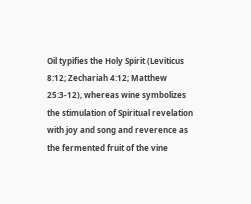Oil typifies the Holy Spirit (Leviticus 8:12; Zechariah 4:12; Matthew 25:3-12), whereas wine symbolizes the stimulation of Spiritual revelation with joy and song and reverence as the fermented fruit of the vine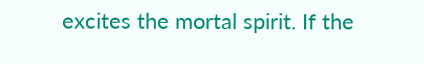excites the mortal spirit. If the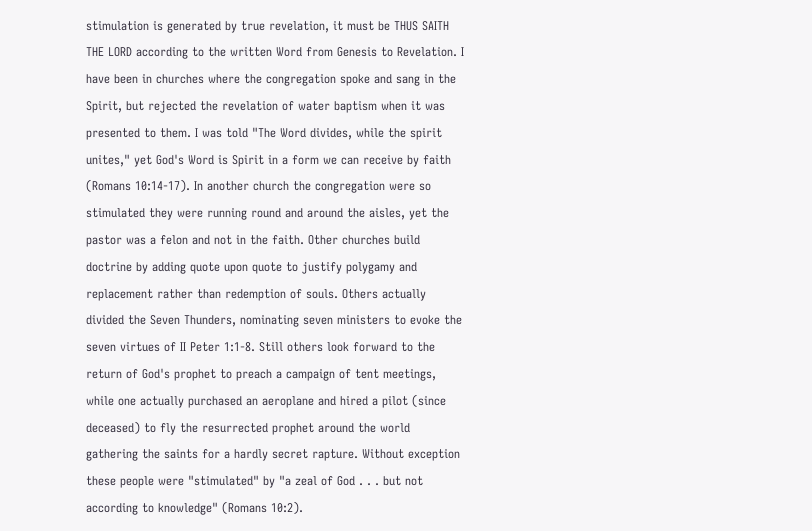stimulation is generated by true revelation, it must be THUS SAITH THE LORD according to the written Word from Genesis to Revelation. I have been in churches where the congregation spoke and sang in the Spirit, but rejected the revelation of water baptism when it was presented to them. I was told "The Word divides, while the spirit unites," yet God's Word is Spirit in a form we can receive by faith (Romans 10:14-17). In another church the congregation were so stimulated they were running round and around the aisles, yet the pastor was a felon and not in the faith. Other churches build doctrine by adding quote upon quote to justify polygamy and replacement rather than redemption of souls. Others actually divided the Seven Thunders, nominating seven ministers to evoke the seven virtues of II Peter 1:1-8. Still others look forward to the return of God's prophet to preach a campaign of tent meetings, while one actually purchased an aeroplane and hired a pilot (since deceased) to fly the resurrected prophet around the world gathering the saints for a hardly secret rapture. Without exception these people were "stimulated" by "a zeal of God . . . but not according to knowledge" (Romans 10:2).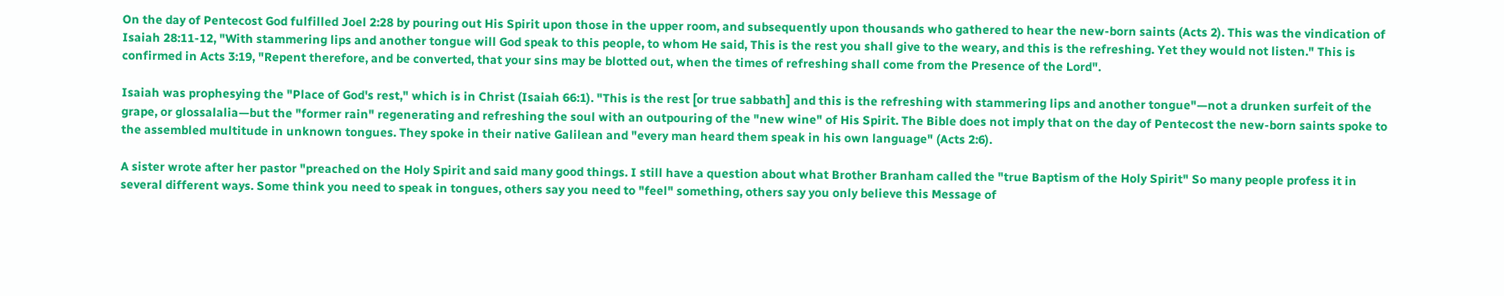On the day of Pentecost God fulfilled Joel 2:28 by pouring out His Spirit upon those in the upper room, and subsequently upon thousands who gathered to hear the new-born saints (Acts 2). This was the vindication of Isaiah 28:11-12, "With stammering lips and another tongue will God speak to this people, to whom He said, This is the rest you shall give to the weary, and this is the refreshing. Yet they would not listen." This is confirmed in Acts 3:19, "Repent therefore, and be converted, that your sins may be blotted out, when the times of refreshing shall come from the Presence of the Lord".

Isaiah was prophesying the "Place of God's rest," which is in Christ (Isaiah 66:1). "This is the rest [or true sabbath] and this is the refreshing with stammering lips and another tongue"—not a drunken surfeit of the grape, or glossalalia—but the "former rain" regenerating and refreshing the soul with an outpouring of the "new wine" of His Spirit. The Bible does not imply that on the day of Pentecost the new-born saints spoke to the assembled multitude in unknown tongues. They spoke in their native Galilean and "every man heard them speak in his own language" (Acts 2:6).

A sister wrote after her pastor "preached on the Holy Spirit and said many good things. I still have a question about what Brother Branham called the "true Baptism of the Holy Spirit" So many people profess it in several different ways. Some think you need to speak in tongues, others say you need to "feel" something, others say you only believe this Message of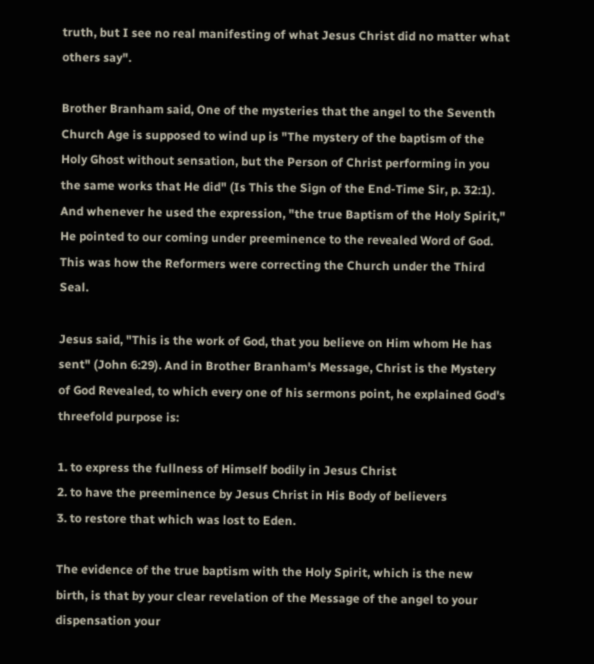truth, but I see no real manifesting of what Jesus Christ did no matter what others say".

Brother Branham said, One of the mysteries that the angel to the Seventh Church Age is supposed to wind up is "The mystery of the baptism of the Holy Ghost without sensation, but the Person of Christ performing in you the same works that He did" (Is This the Sign of the End-Time Sir, p. 32:1). And whenever he used the expression, "the true Baptism of the Holy Spirit," He pointed to our coming under preeminence to the revealed Word of God. This was how the Reformers were correcting the Church under the Third Seal.

Jesus said, "This is the work of God, that you believe on Him whom He has sent" (John 6:29). And in Brother Branham's Message, Christ is the Mystery of God Revealed, to which every one of his sermons point, he explained God's threefold purpose is:

1. to express the fullness of Himself bodily in Jesus Christ
2. to have the preeminence by Jesus Christ in His Body of believers
3. to restore that which was lost to Eden.

The evidence of the true baptism with the Holy Spirit, which is the new birth, is that by your clear revelation of the Message of the angel to your dispensation your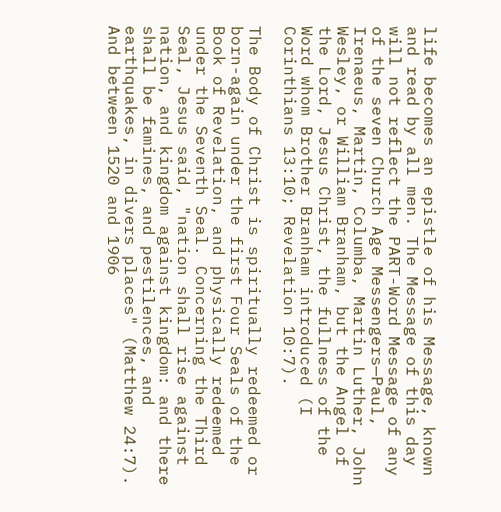life becomes an epistle of his Message, known and read by all men. The Message of this day will not reflect the PART-Word Message of any of the seven Church Age Messengers—Paul, Irenaeus, Martin, Columba, Martin Luther, John Wesley, or William Branham, but the Angel of the Lord, Jesus Christ, the fullness of the Word whom Brother Branham introduced (I Corinthians 13:10; Revelation 10:7).

The Body of Christ is spiritually redeemed or born-again under the first Four Seals of the Book of Revelation, and physically redeemed under the Seventh Seal. Concerning the Third Seal, Jesus said, "nation shall rise against nation, and kingdom against kingdom: and there shall be famines, and pestilences, and earthquakes, in divers places" (Matthew 24:7). And between 1520 and 1906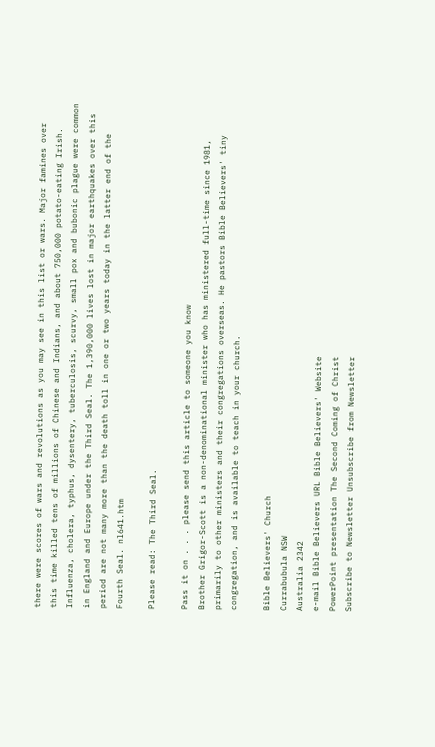there were scores of wars and revolutions as you may see in this list or wars. Major famines over this time killed tens of millions of Chinese and Indians, and about 750,000 potato-eating Irish. Influenza, cholera, typhus, dysentery, tuberculosis, scurvy, small pox and bubonic plague were common in England and Europe under the Third Seal. The 1,390,000 lives lost in major earthquakes over this period are not many more than the death toll in one or two years today in the latter end of the Fourth Seal. nl641.htm

Please read: The Third Seal.

Pass it on . . . please send this article to someone you know
Brother Grigor-Scott is a non-denominational minister who has ministered full-time since 1981, primarily to other ministers and their congregations overseas. He pastors Bible Believers' tiny congregation, and is available to teach in your church.

Bible Believers' Church
Currabubula NSW
Australia 2342
e-mail Bible Believers URL Bible Believers' Website
PowerPoint presentation The Second Coming of Christ
Subscribe to Newsletter Unsubscribe from Newsletter